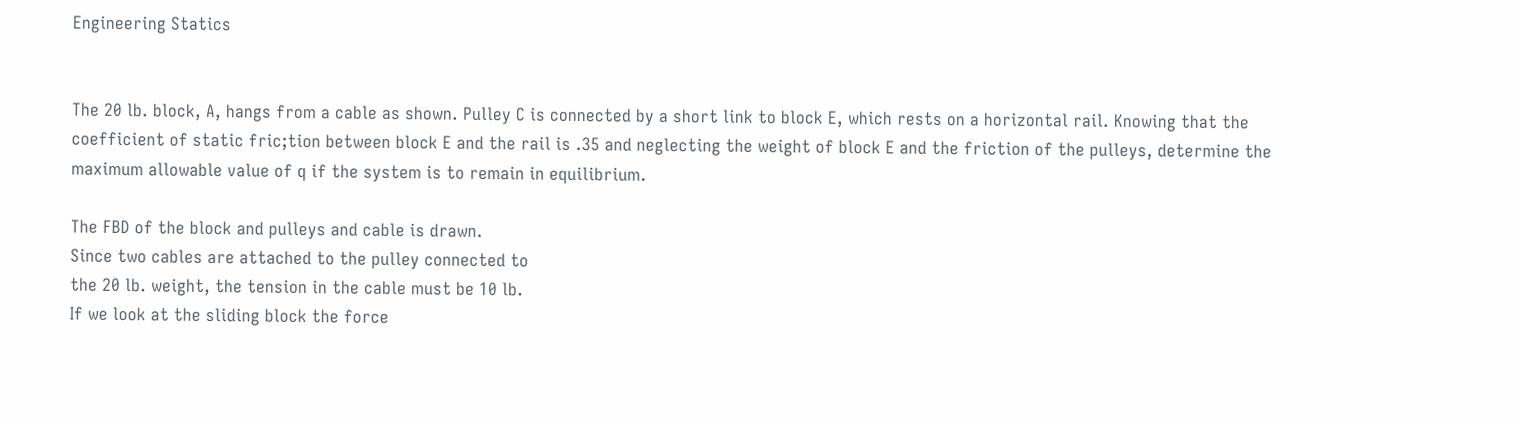Engineering Statics


The 20 lb. block, A, hangs from a cable as shown. Pulley C is connected by a short link to block E, which rests on a horizontal rail. Knowing that the coefficient of static fric;tion between block E and the rail is .35 and neglecting the weight of block E and the friction of the pulleys, determine the maximum allowable value of q if the system is to remain in equilibrium.

The FBD of the block and pulleys and cable is drawn.
Since two cables are attached to the pulley connected to
the 20 lb. weight, the tension in the cable must be 10 lb.
If we look at the sliding block the force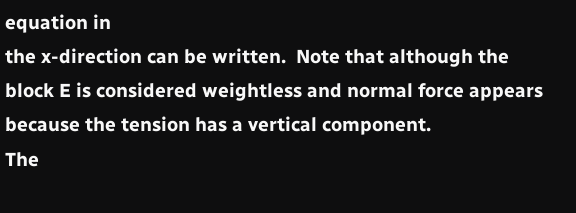equation in
the x-direction can be written.  Note that although the
block E is considered weightless and normal force appears
because the tension has a vertical component.
The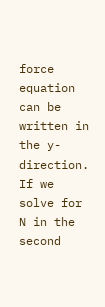force equation can be written in the y-direction.
If we solve for N in the second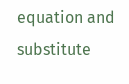equation and substitute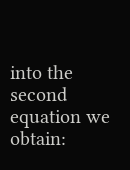into the second equation we obtain: